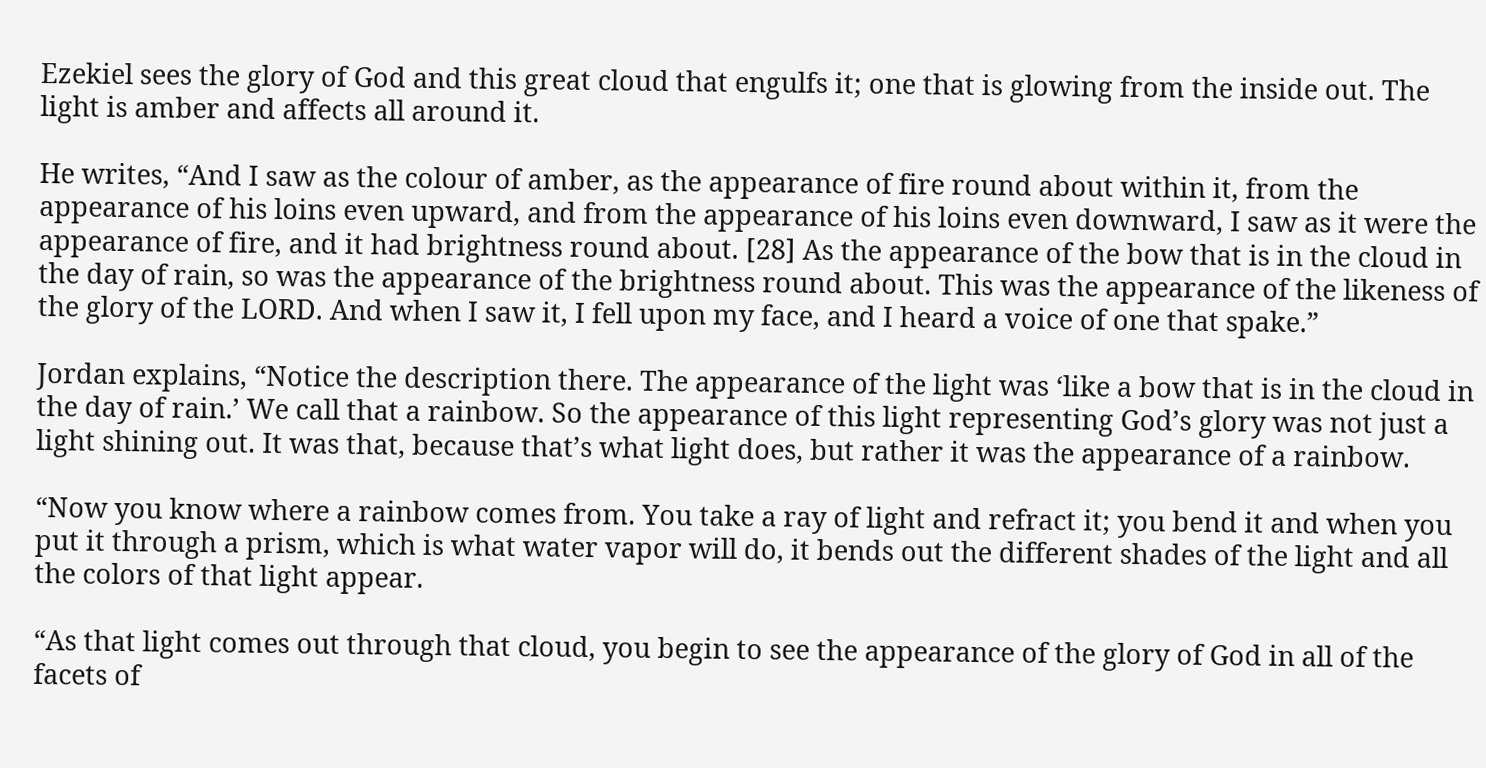Ezekiel sees the glory of God and this great cloud that engulfs it; one that is glowing from the inside out. The light is amber and affects all around it.

He writes, “And I saw as the colour of amber, as the appearance of fire round about within it, from the appearance of his loins even upward, and from the appearance of his loins even downward, I saw as it were the appearance of fire, and it had brightness round about. [28] As the appearance of the bow that is in the cloud in the day of rain, so was the appearance of the brightness round about. This was the appearance of the likeness of the glory of the LORD. And when I saw it, I fell upon my face, and I heard a voice of one that spake.”

Jordan explains, “Notice the description there. The appearance of the light was ‘like a bow that is in the cloud in the day of rain.’ We call that a rainbow. So the appearance of this light representing God’s glory was not just a light shining out. It was that, because that’s what light does, but rather it was the appearance of a rainbow.

“Now you know where a rainbow comes from. You take a ray of light and refract it; you bend it and when you put it through a prism, which is what water vapor will do, it bends out the different shades of the light and all the colors of that light appear.

“As that light comes out through that cloud, you begin to see the appearance of the glory of God in all of the facets of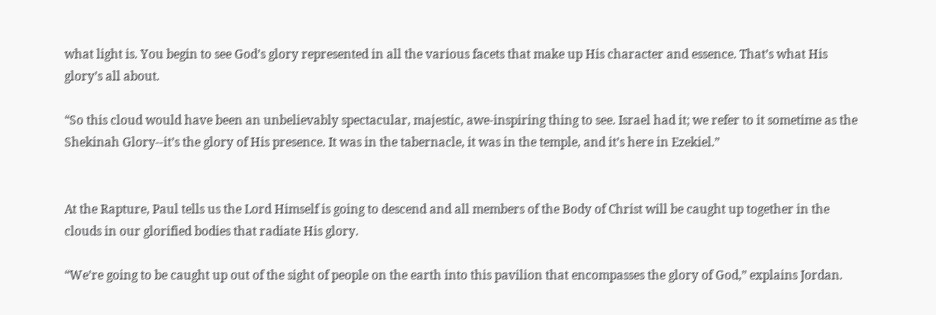what light is. You begin to see God’s glory represented in all the various facets that make up His character and essence. That’s what His glory’s all about.

“So this cloud would have been an unbelievably spectacular, majestic, awe-inspiring thing to see. Israel had it; we refer to it sometime as the Shekinah Glory--it’s the glory of His presence. It was in the tabernacle, it was in the temple, and it’s here in Ezekiel.”


At the Rapture, Paul tells us the Lord Himself is going to descend and all members of the Body of Christ will be caught up together in the clouds in our glorified bodies that radiate His glory.

“We’re going to be caught up out of the sight of people on the earth into this pavilion that encompasses the glory of God,” explains Jordan.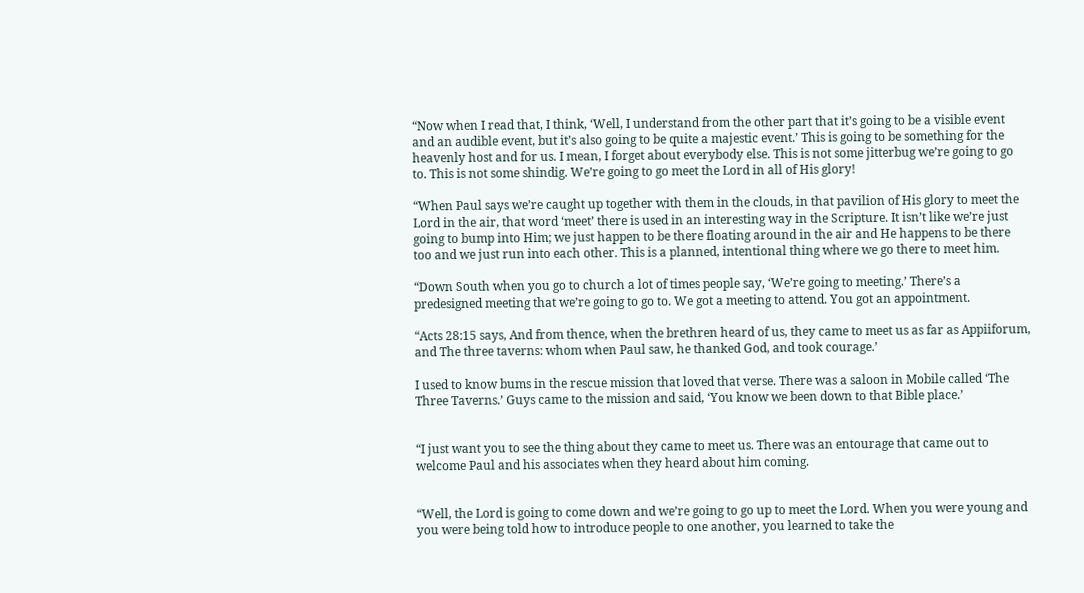“Now when I read that, I think, ‘Well, I understand from the other part that it’s going to be a visible event and an audible event, but it’s also going to be quite a majestic event.’ This is going to be something for the heavenly host and for us. I mean, I forget about everybody else. This is not some jitterbug we’re going to go to. This is not some shindig. We’re going to go meet the Lord in all of His glory!

“When Paul says we’re caught up together with them in the clouds, in that pavilion of His glory to meet the Lord in the air, that word ‘meet’ there is used in an interesting way in the Scripture. It isn’t like we’re just going to bump into Him; we just happen to be there floating around in the air and He happens to be there too and we just run into each other. This is a planned, intentional thing where we go there to meet him.

“Down South when you go to church a lot of times people say, ‘We’re going to meeting.’ There’s a predesigned meeting that we’re going to go to. We got a meeting to attend. You got an appointment.

“Acts 28:15 says, And from thence, when the brethren heard of us, they came to meet us as far as Appiiforum, and The three taverns: whom when Paul saw, he thanked God, and took courage.’

I used to know bums in the rescue mission that loved that verse. There was a saloon in Mobile called ‘The Three Taverns.’ Guys came to the mission and said, ‘You know we been down to that Bible place.’


“I just want you to see the thing about they came to meet us. There was an entourage that came out to welcome Paul and his associates when they heard about him coming.


“Well, the Lord is going to come down and we’re going to go up to meet the Lord. When you were young and you were being told how to introduce people to one another, you learned to take the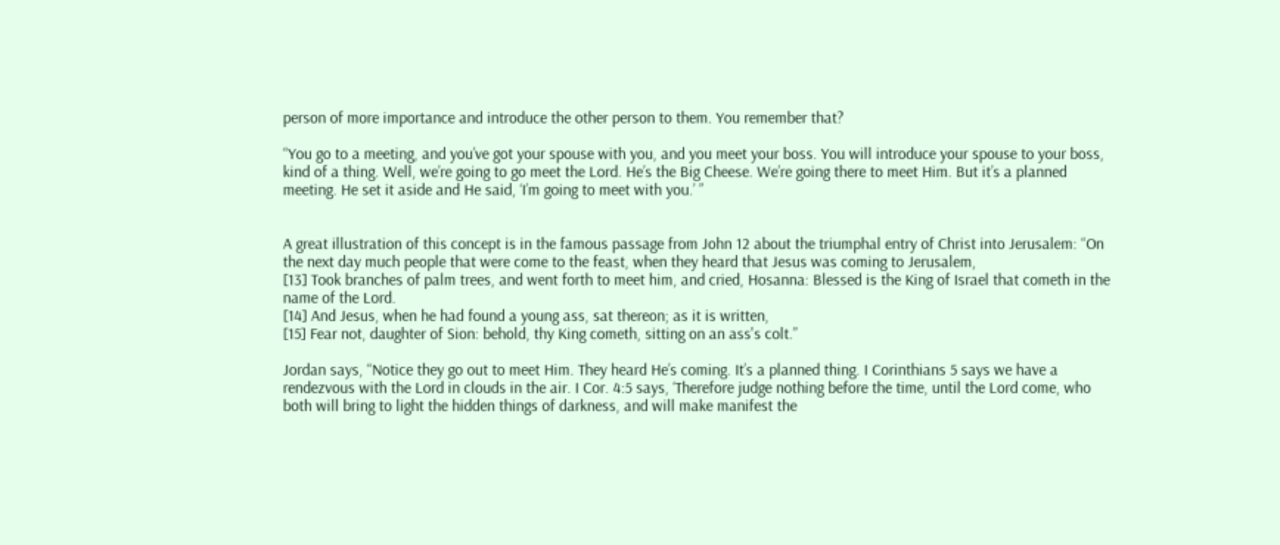person of more importance and introduce the other person to them. You remember that?

“You go to a meeting, and you’ve got your spouse with you, and you meet your boss. You will introduce your spouse to your boss, kind of a thing. Well, we’re going to go meet the Lord. He’s the Big Cheese. We’re going there to meet Him. But it’s a planned meeting. He set it aside and He said, ‘I’m going to meet with you.’ ”


A great illustration of this concept is in the famous passage from John 12 about the triumphal entry of Christ into Jerusalem: “On the next day much people that were come to the feast, when they heard that Jesus was coming to Jerusalem,
[13] Took branches of palm trees, and went forth to meet him, and cried, Hosanna: Blessed is the King of Israel that cometh in the name of the Lord.
[14] And Jesus, when he had found a young ass, sat thereon; as it is written,
[15] Fear not, daughter of Sion: behold, thy King cometh, sitting on an ass's colt.”

Jordan says, “Notice they go out to meet Him. They heard He’s coming. It’s a planned thing. I Corinthians 5 says we have a rendezvous with the Lord in clouds in the air. I Cor. 4:5 says, ‘Therefore judge nothing before the time, until the Lord come, who both will bring to light the hidden things of darkness, and will make manifest the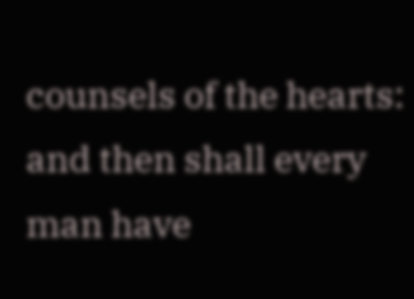counsels of the hearts: and then shall every man have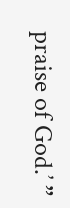praise of God.’ ”